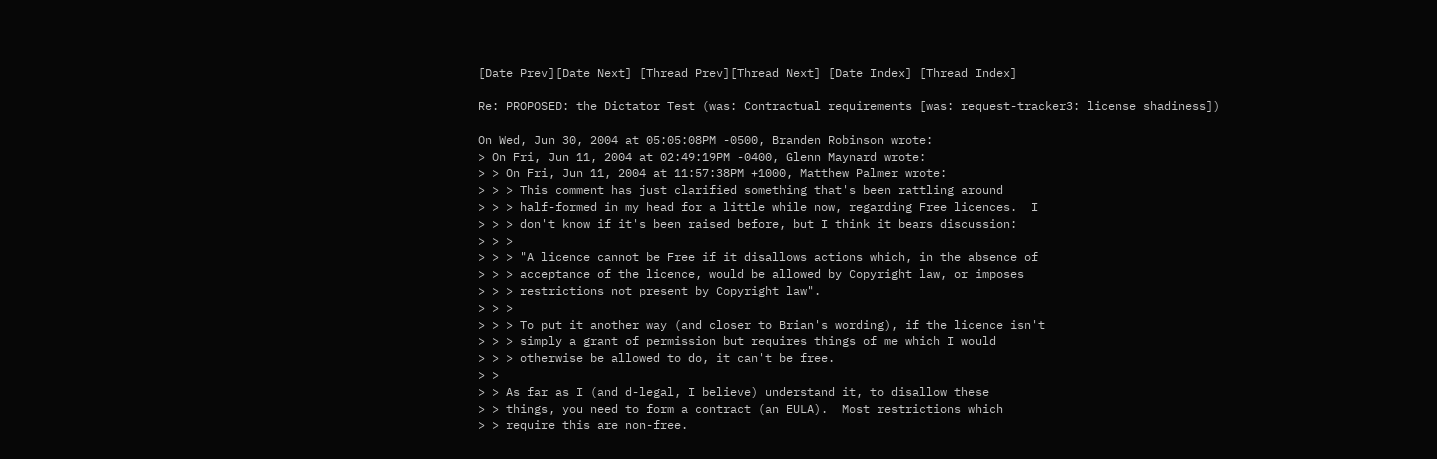[Date Prev][Date Next] [Thread Prev][Thread Next] [Date Index] [Thread Index]

Re: PROPOSED: the Dictator Test (was: Contractual requirements [was: request-tracker3: license shadiness])

On Wed, Jun 30, 2004 at 05:05:08PM -0500, Branden Robinson wrote:
> On Fri, Jun 11, 2004 at 02:49:19PM -0400, Glenn Maynard wrote:
> > On Fri, Jun 11, 2004 at 11:57:38PM +1000, Matthew Palmer wrote:
> > > This comment has just clarified something that's been rattling around
> > > half-formed in my head for a little while now, regarding Free licences.  I
> > > don't know if it's been raised before, but I think it bears discussion:
> > >
> > > "A licence cannot be Free if it disallows actions which, in the absence of
> > > acceptance of the licence, would be allowed by Copyright law, or imposes
> > > restrictions not present by Copyright law".
> > >
> > > To put it another way (and closer to Brian's wording), if the licence isn't
> > > simply a grant of permission but requires things of me which I would
> > > otherwise be allowed to do, it can't be free.
> >
> > As far as I (and d-legal, I believe) understand it, to disallow these
> > things, you need to form a contract (an EULA).  Most restrictions which
> > require this are non-free.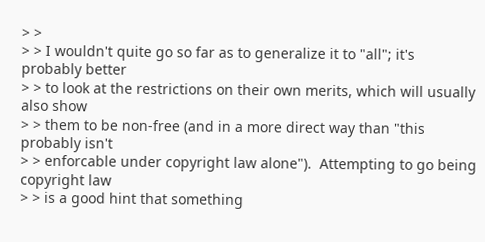> >
> > I wouldn't quite go so far as to generalize it to "all"; it's probably better
> > to look at the restrictions on their own merits, which will usually also show
> > them to be non-free (and in a more direct way than "this probably isn't
> > enforcable under copyright law alone").  Attempting to go being copyright law
> > is a good hint that something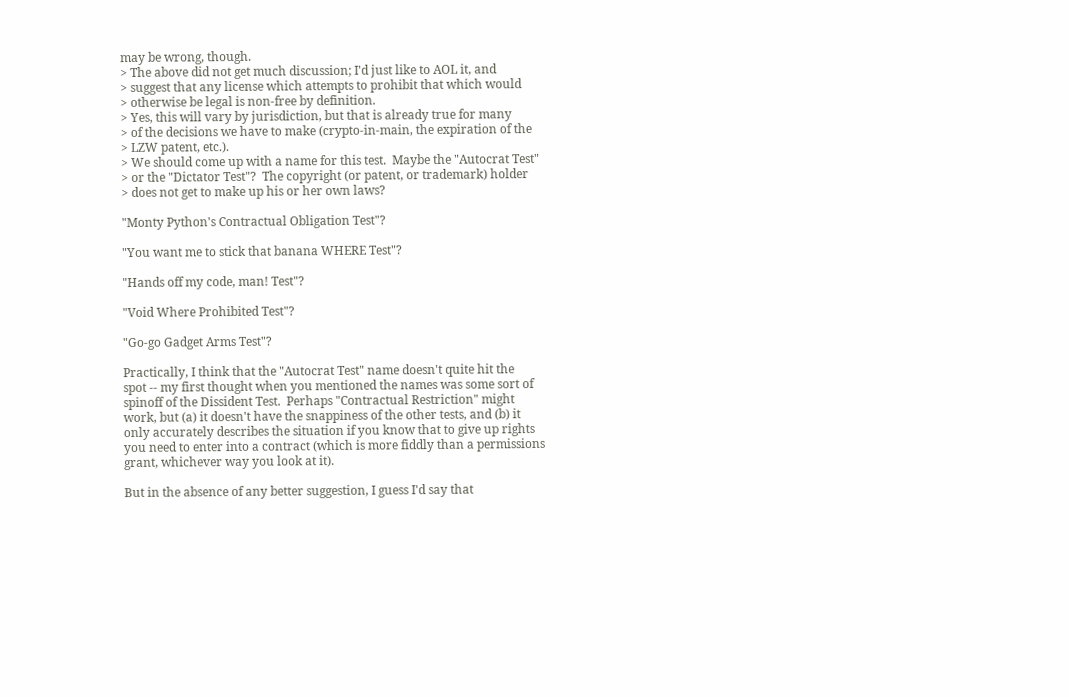may be wrong, though.
> The above did not get much discussion; I'd just like to AOL it, and
> suggest that any license which attempts to prohibit that which would
> otherwise be legal is non-free by definition.
> Yes, this will vary by jurisdiction, but that is already true for many
> of the decisions we have to make (crypto-in-main, the expiration of the
> LZW patent, etc.).
> We should come up with a name for this test.  Maybe the "Autocrat Test"
> or the "Dictator Test"?  The copyright (or patent, or trademark) holder
> does not get to make up his or her own laws?

"Monty Python's Contractual Obligation Test"?

"You want me to stick that banana WHERE Test"?

"Hands off my code, man! Test"?

"Void Where Prohibited Test"?

"Go-go Gadget Arms Test"?

Practically, I think that the "Autocrat Test" name doesn't quite hit the
spot -- my first thought when you mentioned the names was some sort of
spinoff of the Dissident Test.  Perhaps "Contractual Restriction" might
work, but (a) it doesn't have the snappiness of the other tests, and (b) it
only accurately describes the situation if you know that to give up rights
you need to enter into a contract (which is more fiddly than a permissions
grant, whichever way you look at it).

But in the absence of any better suggestion, I guess I'd say that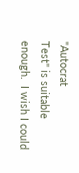"Autocrat
Test" is suitable enough.  I wish I could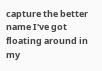capture the better name I've got
floating around in my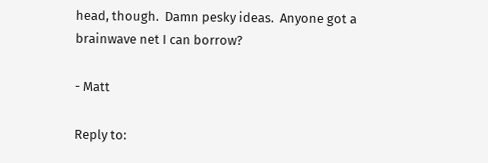head, though.  Damn pesky ideas.  Anyone got a
brainwave net I can borrow?

- Matt

Reply to: